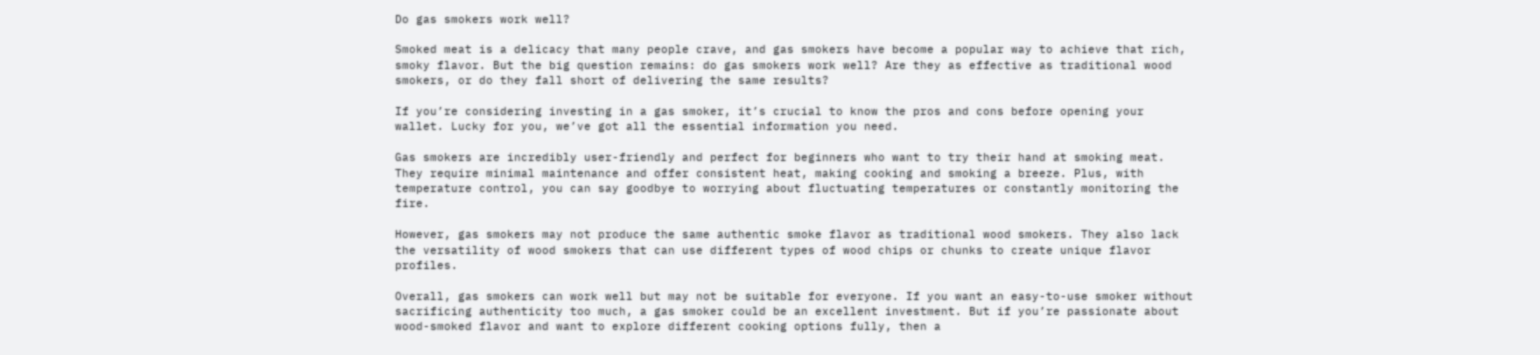Do gas smokers work well?

Smoked meat is a delicacy that many people crave, and gas smokers have become a popular way to achieve that rich, smoky flavor. But the big question remains: do gas smokers work well? Are they as effective as traditional wood smokers, or do they fall short of delivering the same results?

If you’re considering investing in a gas smoker, it’s crucial to know the pros and cons before opening your wallet. Lucky for you, we’ve got all the essential information you need.

Gas smokers are incredibly user-friendly and perfect for beginners who want to try their hand at smoking meat. They require minimal maintenance and offer consistent heat, making cooking and smoking a breeze. Plus, with temperature control, you can say goodbye to worrying about fluctuating temperatures or constantly monitoring the fire.

However, gas smokers may not produce the same authentic smoke flavor as traditional wood smokers. They also lack the versatility of wood smokers that can use different types of wood chips or chunks to create unique flavor profiles.

Overall, gas smokers can work well but may not be suitable for everyone. If you want an easy-to-use smoker without sacrificing authenticity too much, a gas smoker could be an excellent investment. But if you’re passionate about wood-smoked flavor and want to explore different cooking options fully, then a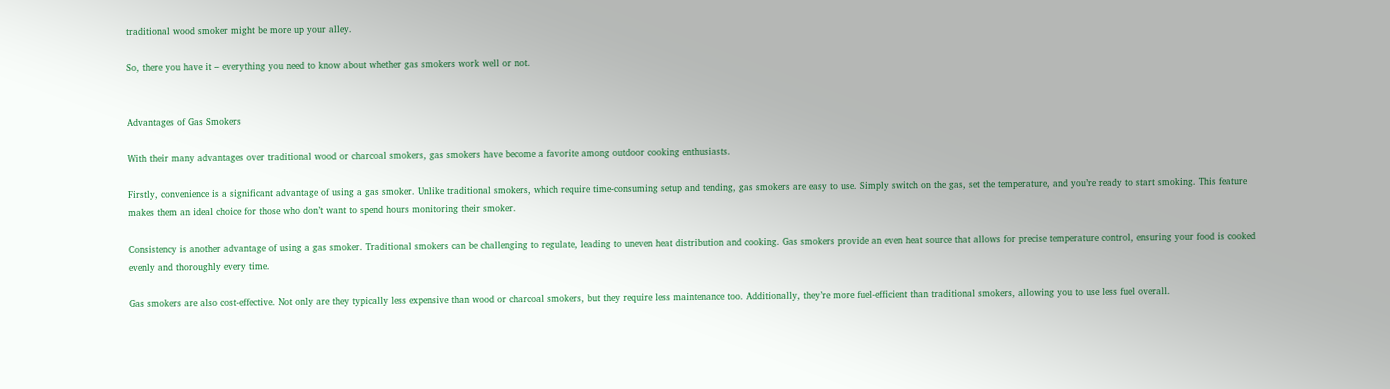traditional wood smoker might be more up your alley.

So, there you have it – everything you need to know about whether gas smokers work well or not.


Advantages of Gas Smokers

With their many advantages over traditional wood or charcoal smokers, gas smokers have become a favorite among outdoor cooking enthusiasts.

Firstly, convenience is a significant advantage of using a gas smoker. Unlike traditional smokers, which require time-consuming setup and tending, gas smokers are easy to use. Simply switch on the gas, set the temperature, and you’re ready to start smoking. This feature makes them an ideal choice for those who don’t want to spend hours monitoring their smoker.

Consistency is another advantage of using a gas smoker. Traditional smokers can be challenging to regulate, leading to uneven heat distribution and cooking. Gas smokers provide an even heat source that allows for precise temperature control, ensuring your food is cooked evenly and thoroughly every time.

Gas smokers are also cost-effective. Not only are they typically less expensive than wood or charcoal smokers, but they require less maintenance too. Additionally, they’re more fuel-efficient than traditional smokers, allowing you to use less fuel overall.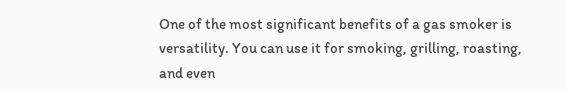One of the most significant benefits of a gas smoker is versatility. You can use it for smoking, grilling, roasting, and even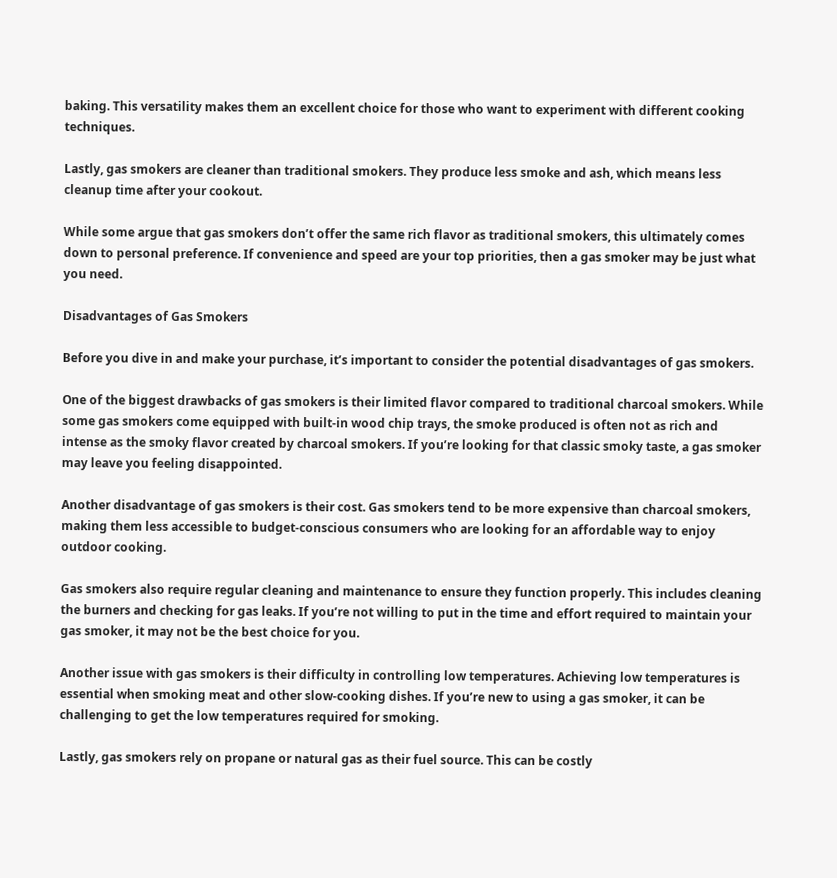baking. This versatility makes them an excellent choice for those who want to experiment with different cooking techniques.

Lastly, gas smokers are cleaner than traditional smokers. They produce less smoke and ash, which means less cleanup time after your cookout.

While some argue that gas smokers don’t offer the same rich flavor as traditional smokers, this ultimately comes down to personal preference. If convenience and speed are your top priorities, then a gas smoker may be just what you need.

Disadvantages of Gas Smokers

Before you dive in and make your purchase, it’s important to consider the potential disadvantages of gas smokers.

One of the biggest drawbacks of gas smokers is their limited flavor compared to traditional charcoal smokers. While some gas smokers come equipped with built-in wood chip trays, the smoke produced is often not as rich and intense as the smoky flavor created by charcoal smokers. If you’re looking for that classic smoky taste, a gas smoker may leave you feeling disappointed.

Another disadvantage of gas smokers is their cost. Gas smokers tend to be more expensive than charcoal smokers, making them less accessible to budget-conscious consumers who are looking for an affordable way to enjoy outdoor cooking.

Gas smokers also require regular cleaning and maintenance to ensure they function properly. This includes cleaning the burners and checking for gas leaks. If you’re not willing to put in the time and effort required to maintain your gas smoker, it may not be the best choice for you.

Another issue with gas smokers is their difficulty in controlling low temperatures. Achieving low temperatures is essential when smoking meat and other slow-cooking dishes. If you’re new to using a gas smoker, it can be challenging to get the low temperatures required for smoking.

Lastly, gas smokers rely on propane or natural gas as their fuel source. This can be costly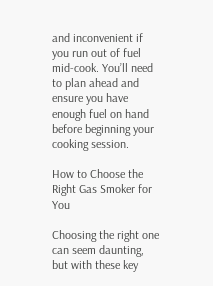and inconvenient if you run out of fuel mid-cook. You’ll need to plan ahead and ensure you have enough fuel on hand before beginning your cooking session.

How to Choose the Right Gas Smoker for You

Choosing the right one can seem daunting, but with these key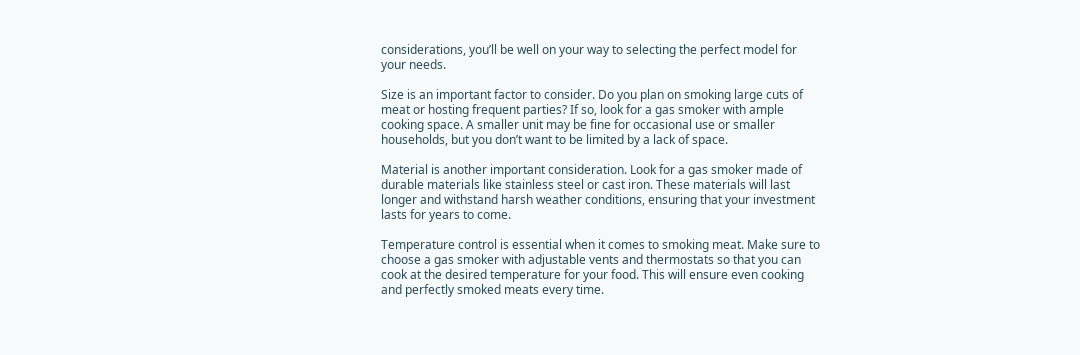considerations, you’ll be well on your way to selecting the perfect model for your needs.

Size is an important factor to consider. Do you plan on smoking large cuts of meat or hosting frequent parties? If so, look for a gas smoker with ample cooking space. A smaller unit may be fine for occasional use or smaller households, but you don’t want to be limited by a lack of space.

Material is another important consideration. Look for a gas smoker made of durable materials like stainless steel or cast iron. These materials will last longer and withstand harsh weather conditions, ensuring that your investment lasts for years to come.

Temperature control is essential when it comes to smoking meat. Make sure to choose a gas smoker with adjustable vents and thermostats so that you can cook at the desired temperature for your food. This will ensure even cooking and perfectly smoked meats every time.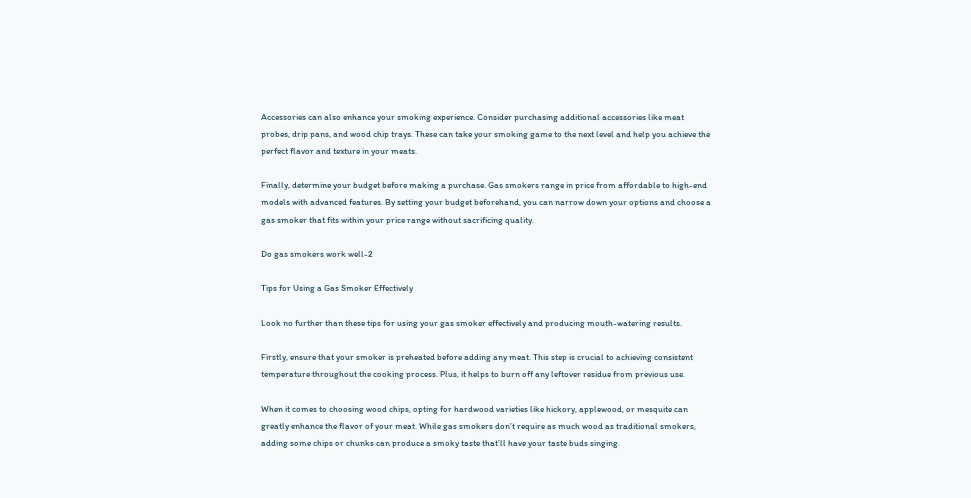Accessories can also enhance your smoking experience. Consider purchasing additional accessories like meat probes, drip pans, and wood chip trays. These can take your smoking game to the next level and help you achieve the perfect flavor and texture in your meats.

Finally, determine your budget before making a purchase. Gas smokers range in price from affordable to high-end models with advanced features. By setting your budget beforehand, you can narrow down your options and choose a gas smoker that fits within your price range without sacrificing quality.

Do gas smokers work well-2

Tips for Using a Gas Smoker Effectively

Look no further than these tips for using your gas smoker effectively and producing mouth-watering results.

Firstly, ensure that your smoker is preheated before adding any meat. This step is crucial to achieving consistent temperature throughout the cooking process. Plus, it helps to burn off any leftover residue from previous use.

When it comes to choosing wood chips, opting for hardwood varieties like hickory, applewood, or mesquite can greatly enhance the flavor of your meat. While gas smokers don’t require as much wood as traditional smokers, adding some chips or chunks can produce a smoky taste that’ll have your taste buds singing.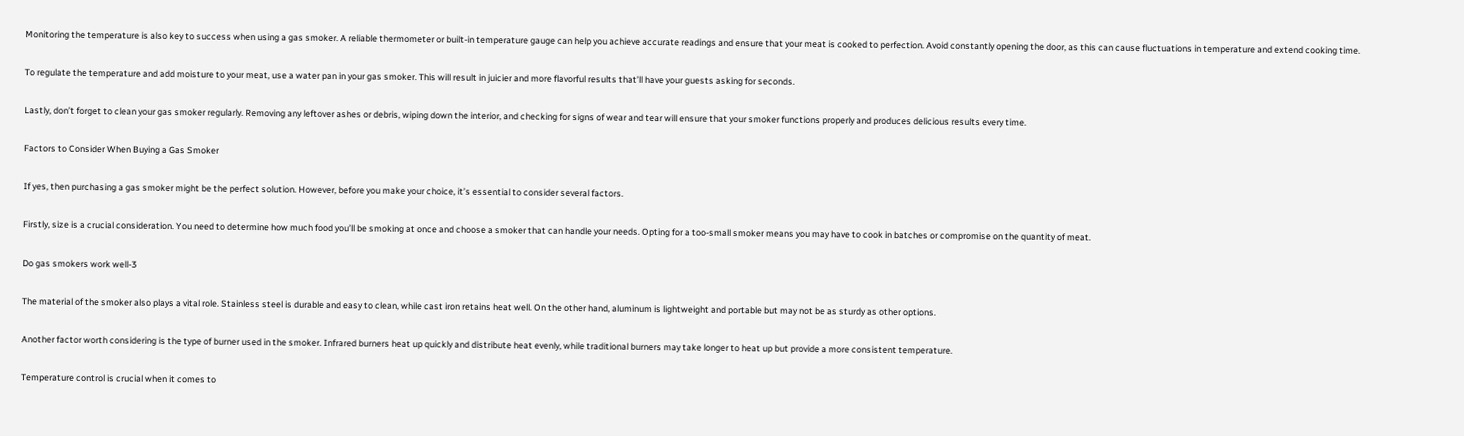Monitoring the temperature is also key to success when using a gas smoker. A reliable thermometer or built-in temperature gauge can help you achieve accurate readings and ensure that your meat is cooked to perfection. Avoid constantly opening the door, as this can cause fluctuations in temperature and extend cooking time.

To regulate the temperature and add moisture to your meat, use a water pan in your gas smoker. This will result in juicier and more flavorful results that’ll have your guests asking for seconds.

Lastly, don’t forget to clean your gas smoker regularly. Removing any leftover ashes or debris, wiping down the interior, and checking for signs of wear and tear will ensure that your smoker functions properly and produces delicious results every time.

Factors to Consider When Buying a Gas Smoker

If yes, then purchasing a gas smoker might be the perfect solution. However, before you make your choice, it’s essential to consider several factors.

Firstly, size is a crucial consideration. You need to determine how much food you’ll be smoking at once and choose a smoker that can handle your needs. Opting for a too-small smoker means you may have to cook in batches or compromise on the quantity of meat.

Do gas smokers work well-3

The material of the smoker also plays a vital role. Stainless steel is durable and easy to clean, while cast iron retains heat well. On the other hand, aluminum is lightweight and portable but may not be as sturdy as other options.

Another factor worth considering is the type of burner used in the smoker. Infrared burners heat up quickly and distribute heat evenly, while traditional burners may take longer to heat up but provide a more consistent temperature.

Temperature control is crucial when it comes to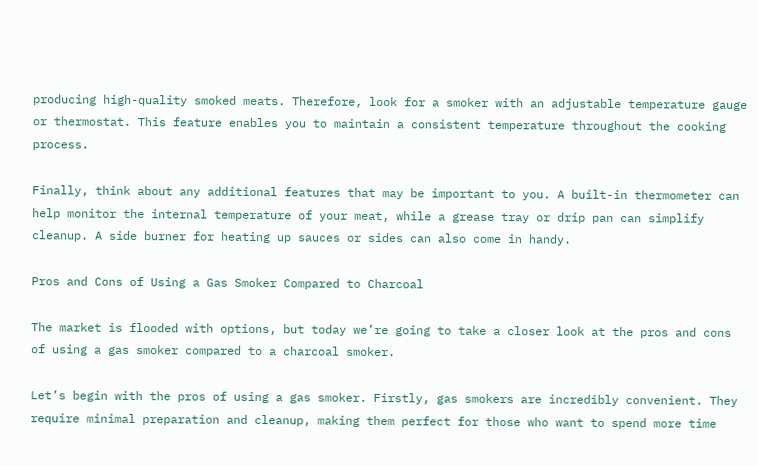producing high-quality smoked meats. Therefore, look for a smoker with an adjustable temperature gauge or thermostat. This feature enables you to maintain a consistent temperature throughout the cooking process.

Finally, think about any additional features that may be important to you. A built-in thermometer can help monitor the internal temperature of your meat, while a grease tray or drip pan can simplify cleanup. A side burner for heating up sauces or sides can also come in handy.

Pros and Cons of Using a Gas Smoker Compared to Charcoal

The market is flooded with options, but today we’re going to take a closer look at the pros and cons of using a gas smoker compared to a charcoal smoker.

Let’s begin with the pros of using a gas smoker. Firstly, gas smokers are incredibly convenient. They require minimal preparation and cleanup, making them perfect for those who want to spend more time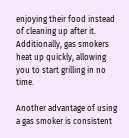enjoying their food instead of cleaning up after it. Additionally, gas smokers heat up quickly, allowing you to start grilling in no time.

Another advantage of using a gas smoker is consistent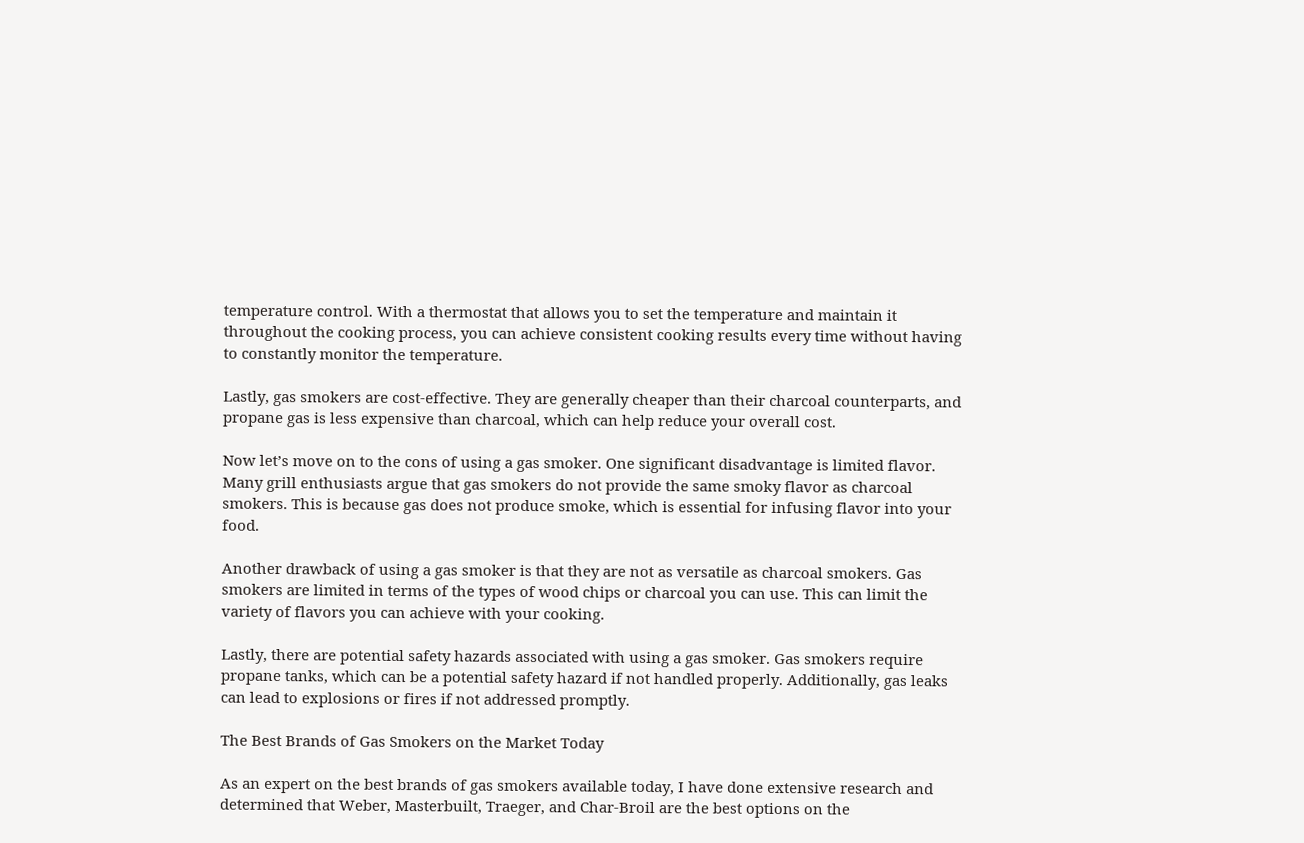temperature control. With a thermostat that allows you to set the temperature and maintain it throughout the cooking process, you can achieve consistent cooking results every time without having to constantly monitor the temperature.

Lastly, gas smokers are cost-effective. They are generally cheaper than their charcoal counterparts, and propane gas is less expensive than charcoal, which can help reduce your overall cost.

Now let’s move on to the cons of using a gas smoker. One significant disadvantage is limited flavor. Many grill enthusiasts argue that gas smokers do not provide the same smoky flavor as charcoal smokers. This is because gas does not produce smoke, which is essential for infusing flavor into your food.

Another drawback of using a gas smoker is that they are not as versatile as charcoal smokers. Gas smokers are limited in terms of the types of wood chips or charcoal you can use. This can limit the variety of flavors you can achieve with your cooking.

Lastly, there are potential safety hazards associated with using a gas smoker. Gas smokers require propane tanks, which can be a potential safety hazard if not handled properly. Additionally, gas leaks can lead to explosions or fires if not addressed promptly.

The Best Brands of Gas Smokers on the Market Today

As an expert on the best brands of gas smokers available today, I have done extensive research and determined that Weber, Masterbuilt, Traeger, and Char-Broil are the best options on the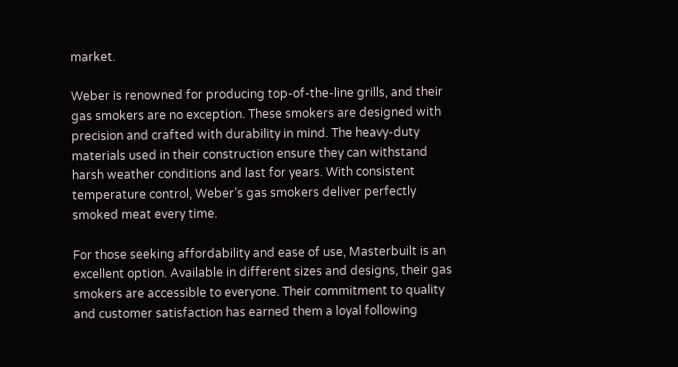market.

Weber is renowned for producing top-of-the-line grills, and their gas smokers are no exception. These smokers are designed with precision and crafted with durability in mind. The heavy-duty materials used in their construction ensure they can withstand harsh weather conditions and last for years. With consistent temperature control, Weber’s gas smokers deliver perfectly smoked meat every time.

For those seeking affordability and ease of use, Masterbuilt is an excellent option. Available in different sizes and designs, their gas smokers are accessible to everyone. Their commitment to quality and customer satisfaction has earned them a loyal following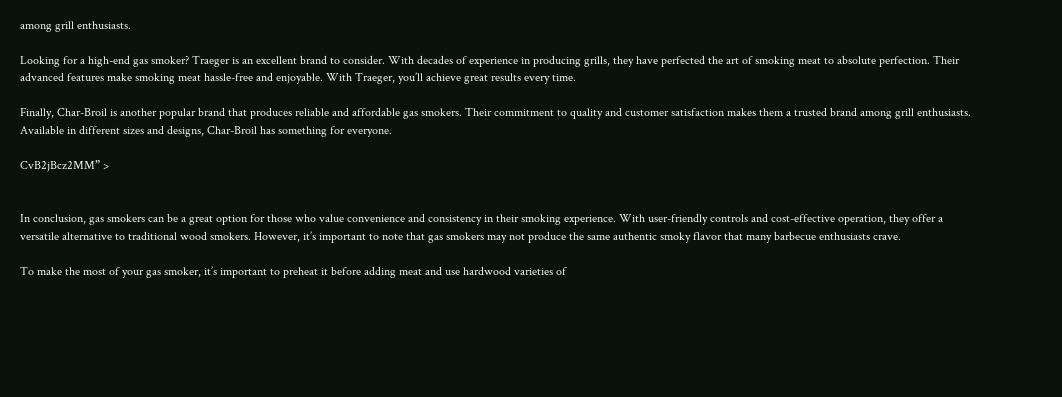among grill enthusiasts.

Looking for a high-end gas smoker? Traeger is an excellent brand to consider. With decades of experience in producing grills, they have perfected the art of smoking meat to absolute perfection. Their advanced features make smoking meat hassle-free and enjoyable. With Traeger, you’ll achieve great results every time.

Finally, Char-Broil is another popular brand that produces reliable and affordable gas smokers. Their commitment to quality and customer satisfaction makes them a trusted brand among grill enthusiasts. Available in different sizes and designs, Char-Broil has something for everyone.

CvB2jBcz2MM” >


In conclusion, gas smokers can be a great option for those who value convenience and consistency in their smoking experience. With user-friendly controls and cost-effective operation, they offer a versatile alternative to traditional wood smokers. However, it’s important to note that gas smokers may not produce the same authentic smoky flavor that many barbecue enthusiasts crave.

To make the most of your gas smoker, it’s important to preheat it before adding meat and use hardwood varieties of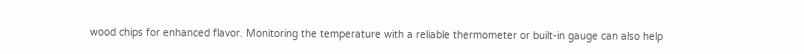wood chips for enhanced flavor. Monitoring the temperature with a reliable thermometer or built-in gauge can also help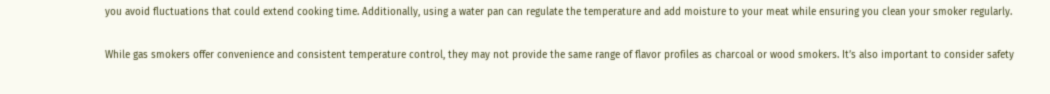you avoid fluctuations that could extend cooking time. Additionally, using a water pan can regulate the temperature and add moisture to your meat while ensuring you clean your smoker regularly.

While gas smokers offer convenience and consistent temperature control, they may not provide the same range of flavor profiles as charcoal or wood smokers. It’s also important to consider safety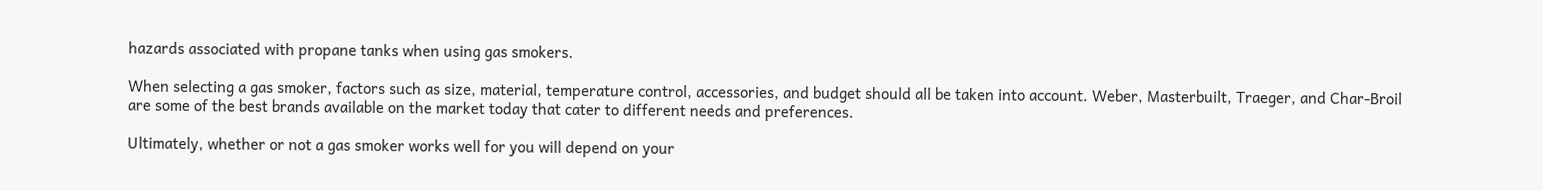hazards associated with propane tanks when using gas smokers.

When selecting a gas smoker, factors such as size, material, temperature control, accessories, and budget should all be taken into account. Weber, Masterbuilt, Traeger, and Char-Broil are some of the best brands available on the market today that cater to different needs and preferences.

Ultimately, whether or not a gas smoker works well for you will depend on your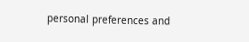personal preferences and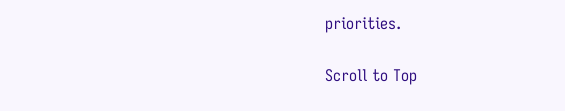priorities.

Scroll to Top